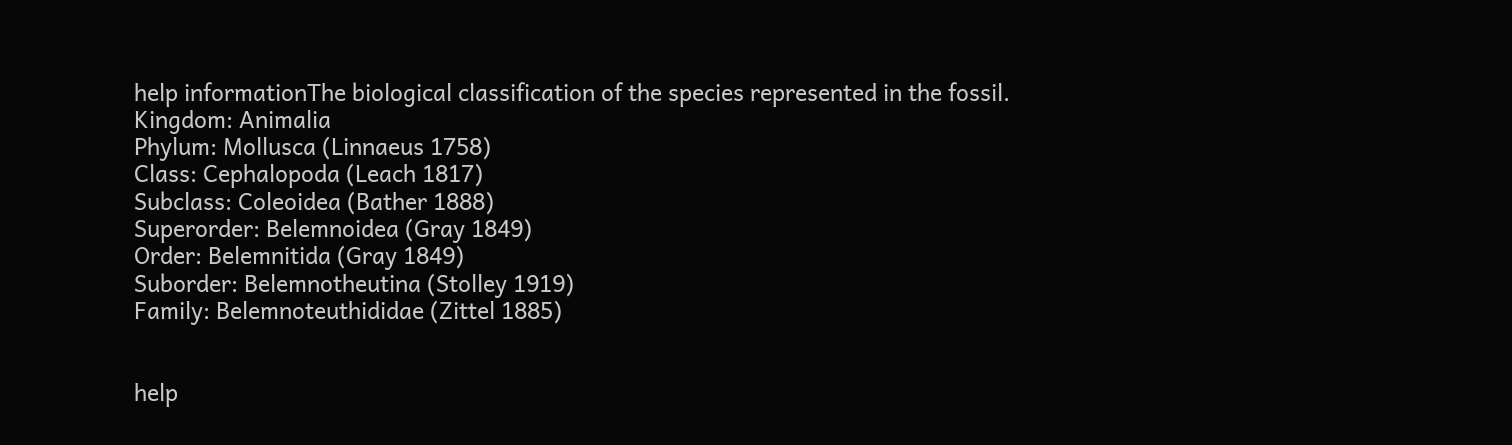help informationThe biological classification of the species represented in the fossil.
Kingdom: Animalia
Phylum: Mollusca (Linnaeus 1758)
Class: Cephalopoda (Leach 1817)
Subclass: Coleoidea (Bather 1888)
Superorder: Belemnoidea (Gray 1849)
Order: Belemnitida (Gray 1849)
Suborder: Belemnotheutina (Stolley 1919)
Family: Belemnoteuthididae (Zittel 1885)


help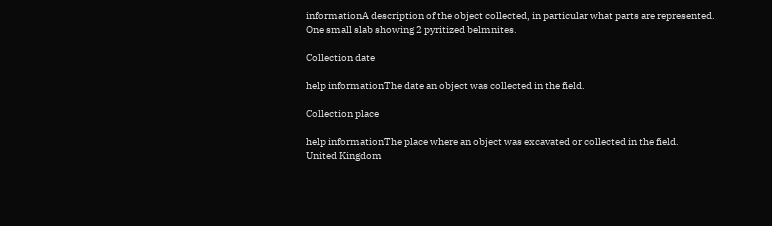informationA description of the object collected, in particular what parts are represented.
One small slab showing 2 pyritized belmnites.

Collection date

help informationThe date an object was collected in the field.

Collection place

help informationThe place where an object was excavated or collected in the field.
United Kingdom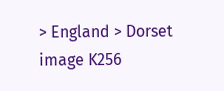> England > Dorset
image K256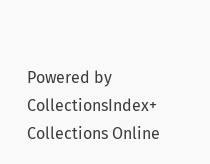Powered by CollectionsIndex+ Collections Online